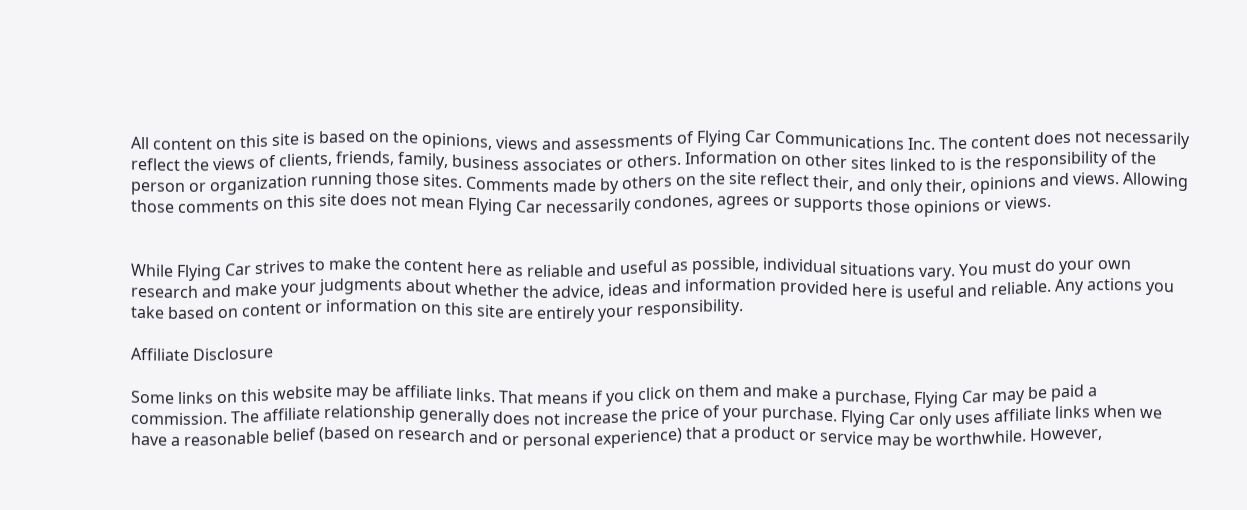All content on this site is based on the opinions, views and assessments of Flying Car Communications Inc. The content does not necessarily reflect the views of clients, friends, family, business associates or others. Information on other sites linked to is the responsibility of the person or organization running those sites. Comments made by others on the site reflect their, and only their, opinions and views. Allowing those comments on this site does not mean Flying Car necessarily condones, agrees or supports those opinions or views.


While Flying Car strives to make the content here as reliable and useful as possible, individual situations vary. You must do your own research and make your judgments about whether the advice, ideas and information provided here is useful and reliable. Any actions you take based on content or information on this site are entirely your responsibility.

Affiliate Disclosure

Some links on this website may be affiliate links. That means if you click on them and make a purchase, Flying Car may be paid a commission. The affiliate relationship generally does not increase the price of your purchase. Flying Car only uses affiliate links when we have a reasonable belief (based on research and or personal experience) that a product or service may be worthwhile. However,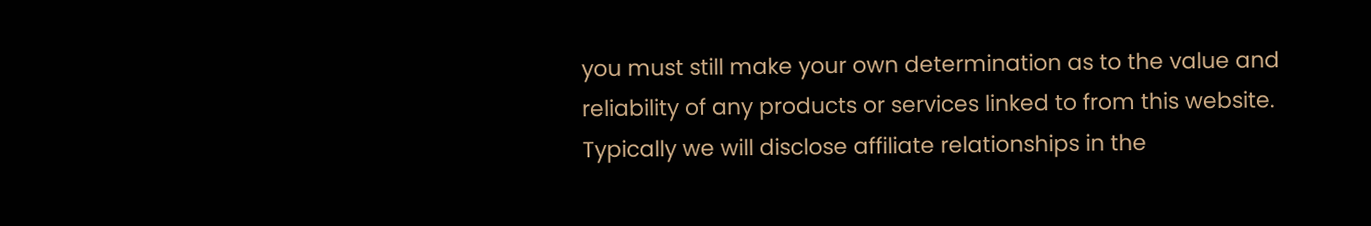you must still make your own determination as to the value and reliability of any products or services linked to from this website. Typically we will disclose affiliate relationships in the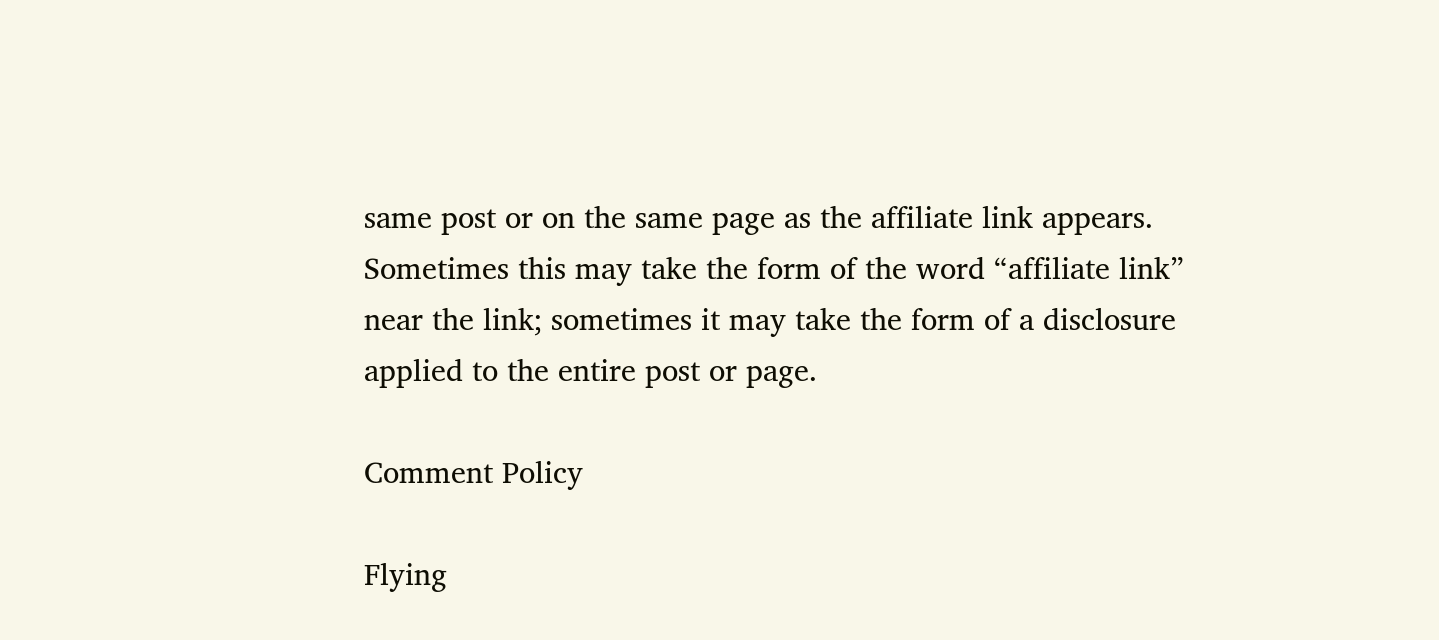same post or on the same page as the affiliate link appears. Sometimes this may take the form of the word “affiliate link” near the link; sometimes it may take the form of a disclosure applied to the entire post or page.

Comment Policy

Flying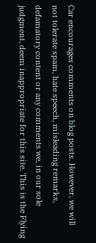Car encourages comments on blog posts. However, we will not tolerate spam, hate speech, misleading remarks, defamatory content or any comments we, in our sole judgment, deem inappropriate for this site. This is the Flying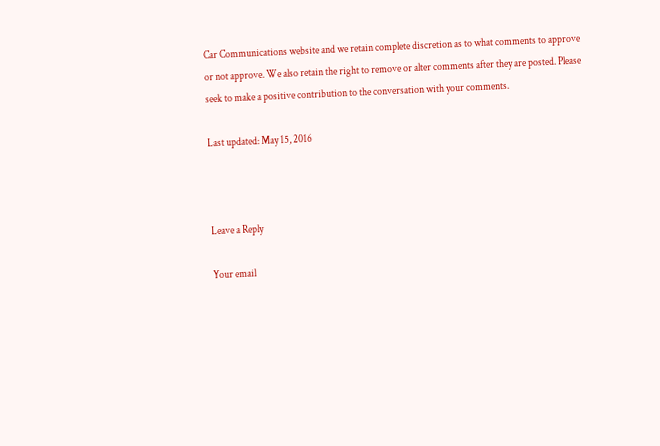Car Communications website and we retain complete discretion as to what comments to approve or not approve. We also retain the right to remove or alter comments after they are posted. Please seek to make a positive contribution to the conversation with your comments.

Last updated: May 15, 2016



Leave a Reply

Your email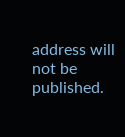address will not be published.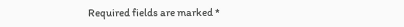Required fields are marked *